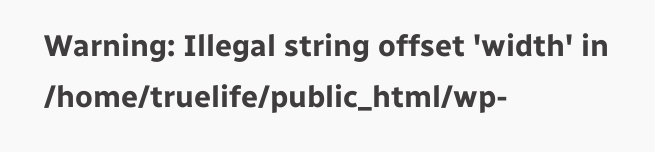Warning: Illegal string offset 'width' in /home/truelife/public_html/wp-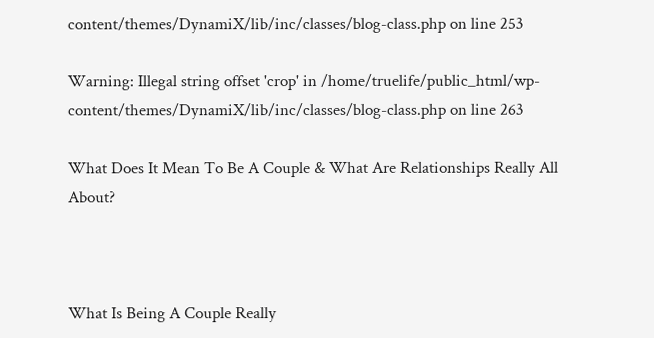content/themes/DynamiX/lib/inc/classes/blog-class.php on line 253

Warning: Illegal string offset 'crop' in /home/truelife/public_html/wp-content/themes/DynamiX/lib/inc/classes/blog-class.php on line 263

What Does It Mean To Be A Couple & What Are Relationships Really All About?



What Is Being A Couple Really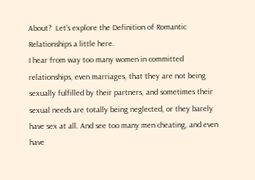About?  Let’s explore the Definition of Romantic Relationships a little here.
I hear from way too many women in committed relationships, even marriages, that they are not being sexually fulfilled by their partners, and sometimes their sexual needs are totally being neglected, or they barely have sex at all. And see too many men cheating, and even have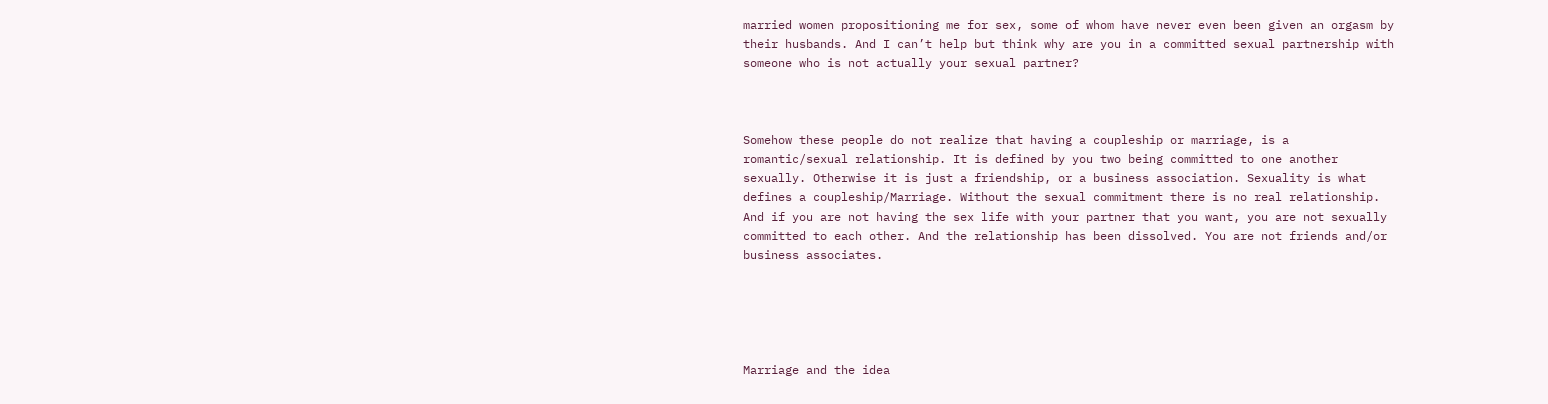married women propositioning me for sex, some of whom have never even been given an orgasm by their husbands. And I can’t help but think why are you in a committed sexual partnership with someone who is not actually your sexual partner?



Somehow these people do not realize that having a coupleship or marriage, is a romantic/sexual relationship. It is defined by you two being committed to one another sexually. Otherwise it is just a friendship, or a business association. Sexuality is what defines a coupleship/Marriage. Without the sexual commitment there is no real relationship. And if you are not having the sex life with your partner that you want, you are not sexually committed to each other. And the relationship has been dissolved. You are not friends and/or business associates.





Marriage and the idea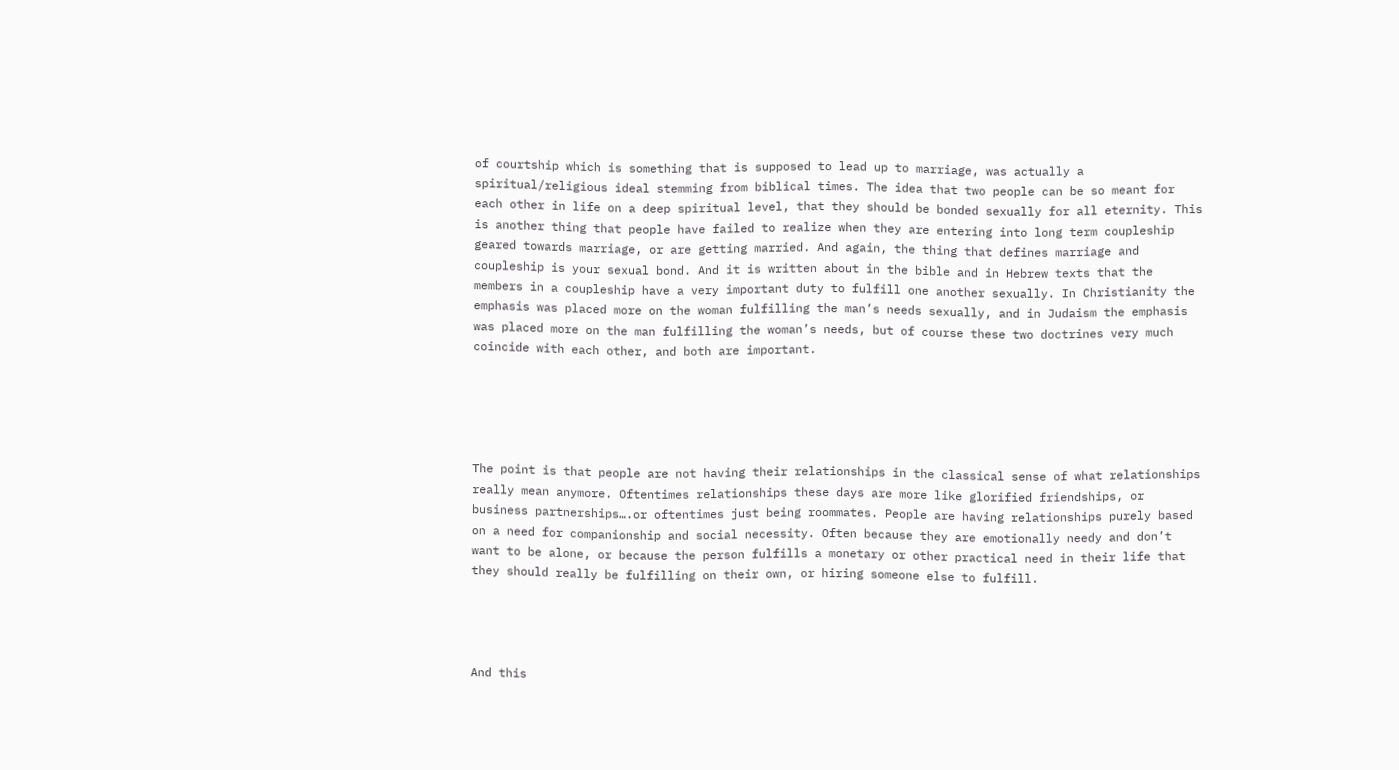of courtship which is something that is supposed to lead up to marriage, was actually a spiritual/religious ideal stemming from biblical times. The idea that two people can be so meant for each other in life on a deep spiritual level, that they should be bonded sexually for all eternity. This is another thing that people have failed to realize when they are entering into long term coupleship geared towards marriage, or are getting married. And again, the thing that defines marriage and coupleship is your sexual bond. And it is written about in the bible and in Hebrew texts that the members in a coupleship have a very important duty to fulfill one another sexually. In Christianity the emphasis was placed more on the woman fulfilling the man’s needs sexually, and in Judaism the emphasis was placed more on the man fulfilling the woman’s needs, but of course these two doctrines very much coincide with each other, and both are important.





The point is that people are not having their relationships in the classical sense of what relationships really mean anymore. Oftentimes relationships these days are more like glorified friendships, or business partnerships….or oftentimes just being roommates. People are having relationships purely based on a need for companionship and social necessity. Often because they are emotionally needy and don’t want to be alone, or because the person fulfills a monetary or other practical need in their life that they should really be fulfilling on their own, or hiring someone else to fulfill.




And this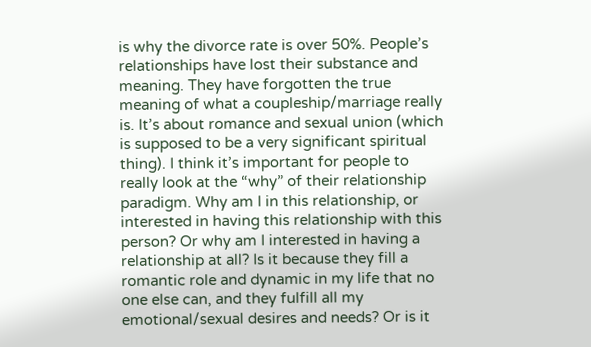is why the divorce rate is over 50%. People’s relationships have lost their substance and meaning. They have forgotten the true meaning of what a coupleship/marriage really is. It’s about romance and sexual union (which is supposed to be a very significant spiritual thing). I think it’s important for people to really look at the “why” of their relationship paradigm. Why am I in this relationship, or interested in having this relationship with this person? Or why am I interested in having a relationship at all? Is it because they fill a romantic role and dynamic in my life that no one else can, and they fulfill all my emotional/sexual desires and needs? Or is it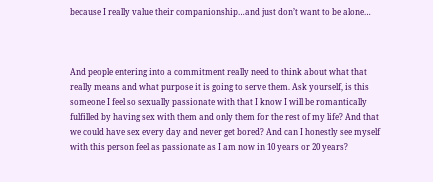because I really value their companionship…and just don’t want to be alone…



And people entering into a commitment really need to think about what that really means and what purpose it is going to serve them. Ask yourself, is this someone I feel so sexually passionate with that I know I will be romantically fulfilled by having sex with them and only them for the rest of my life? And that we could have sex every day and never get bored? And can I honestly see myself with this person feel as passionate as I am now in 10 years or 20 years?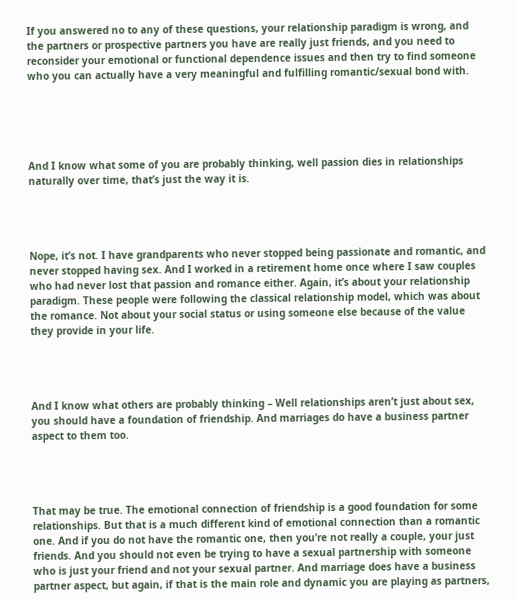If you answered no to any of these questions, your relationship paradigm is wrong, and the partners or prospective partners you have are really just friends, and you need to reconsider your emotional or functional dependence issues and then try to find someone who you can actually have a very meaningful and fulfilling romantic/sexual bond with.





And I know what some of you are probably thinking, well passion dies in relationships naturally over time, that’s just the way it is.




Nope, it’s not. I have grandparents who never stopped being passionate and romantic, and never stopped having sex. And I worked in a retirement home once where I saw couples who had never lost that passion and romance either. Again, it’s about your relationship paradigm. These people were following the classical relationship model, which was about the romance. Not about your social status or using someone else because of the value they provide in your life.




And I know what others are probably thinking – Well relationships aren’t just about sex, you should have a foundation of friendship. And marriages do have a business partner aspect to them too.




That may be true. The emotional connection of friendship is a good foundation for some relationships. But that is a much different kind of emotional connection than a romantic one. And if you do not have the romantic one, then you’re not really a couple, your just friends. And you should not even be trying to have a sexual partnership with someone who is just your friend and not your sexual partner. And marriage does have a business partner aspect, but again, if that is the main role and dynamic you are playing as partners,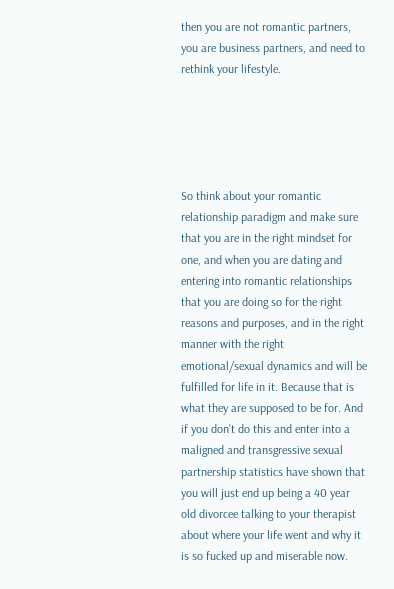then you are not romantic partners, you are business partners, and need to rethink your lifestyle.





So think about your romantic relationship paradigm and make sure that you are in the right mindset for one, and when you are dating and entering into romantic relationships that you are doing so for the right reasons and purposes, and in the right manner with the right emotional/sexual dynamics and will be fulfilled for life in it. Because that is what they are supposed to be for. And if you don’t do this and enter into a maligned and transgressive sexual partnership statistics have shown that you will just end up being a 40 year old divorcee talking to your therapist about where your life went and why it is so fucked up and miserable now.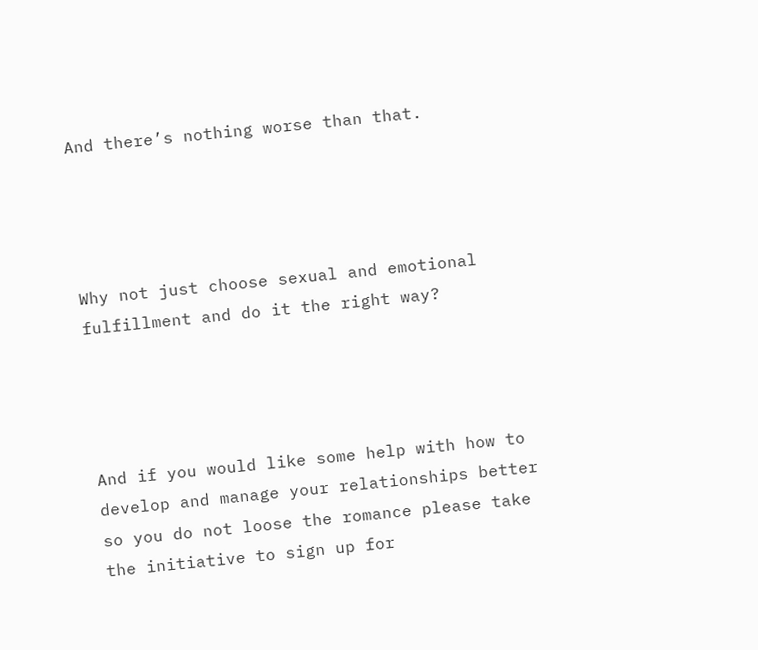And there’s nothing worse than that.




Why not just choose sexual and emotional fulfillment and do it the right way?




And if you would like some help with how to develop and manage your relationships better so you do not loose the romance please take the initiative to sign up for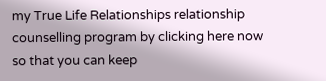my True Life Relationships relationship counselling program by clicking here now so that you can keep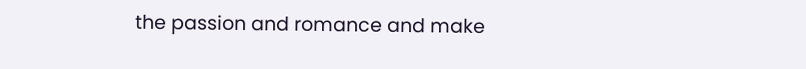the passion and romance and make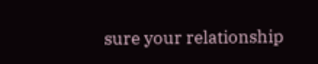sure your relationship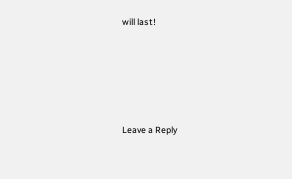will last!






Leave a Reply